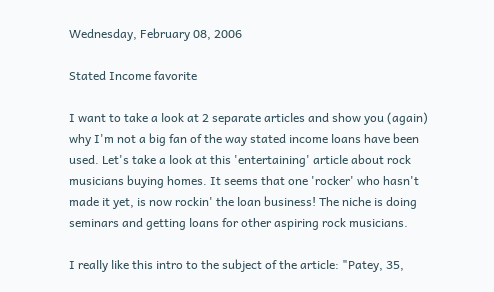Wednesday, February 08, 2006

Stated Income favorite

I want to take a look at 2 separate articles and show you (again) why I'm not a big fan of the way stated income loans have been used. Let's take a look at this 'entertaining' article about rock musicians buying homes. It seems that one 'rocker' who hasn't made it yet, is now rockin' the loan business! The niche is doing seminars and getting loans for other aspiring rock musicians.

I really like this intro to the subject of the article: "Patey, 35,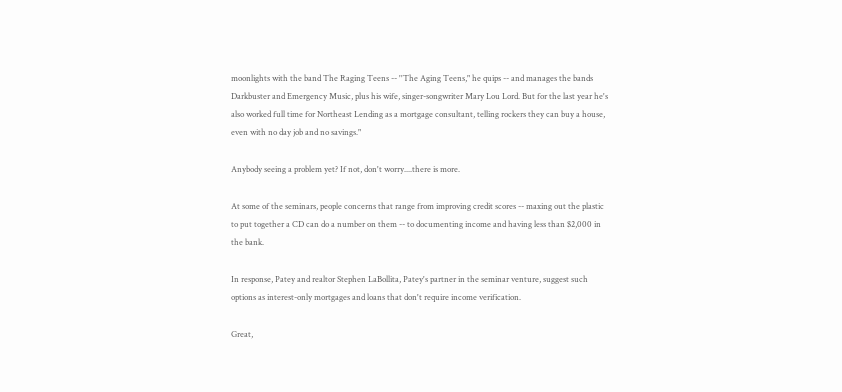moonlights with the band The Raging Teens -- ''The Aging Teens," he quips -- and manages the bands Darkbuster and Emergency Music, plus his wife, singer-songwriter Mary Lou Lord. But for the last year he's also worked full time for Northeast Lending as a mortgage consultant, telling rockers they can buy a house, even with no day job and no savings."

Anybody seeing a problem yet? If not, don't worry....there is more.

At some of the seminars, people concerns that range from improving credit scores -- maxing out the plastic to put together a CD can do a number on them -- to documenting income and having less than $2,000 in the bank.

In response, Patey and realtor Stephen LaBollita, Patey's partner in the seminar venture, suggest such options as interest-only mortgages and loans that don't require income verification.

Great,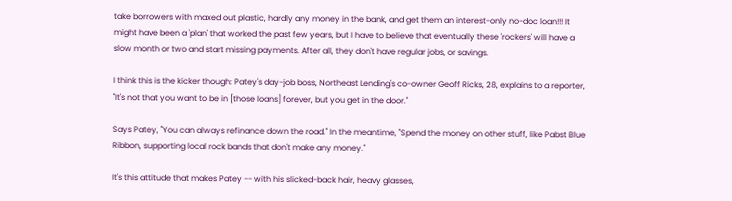take borrowers with maxed out plastic, hardly any money in the bank, and get them an interest-only no-doc loan!!! It might have been a 'plan' that worked the past few years, but I have to believe that eventually these 'rockers' will have a slow month or two and start missing payments. After all, they don't have regular jobs, or savings.

I think this is the kicker though: Patey's day-job boss, Northeast Lending's co-owner Geoff Ricks, 28, explains to a reporter, ''It's not that you want to be in [those loans] forever, but you get in the door."

Says Patey, ''You can always refinance down the road." In the meantime, ''Spend the money on other stuff, like Pabst Blue Ribbon, supporting local rock bands that don't make any money."

It's this attitude that makes Patey -- with his slicked-back hair, heavy glasses,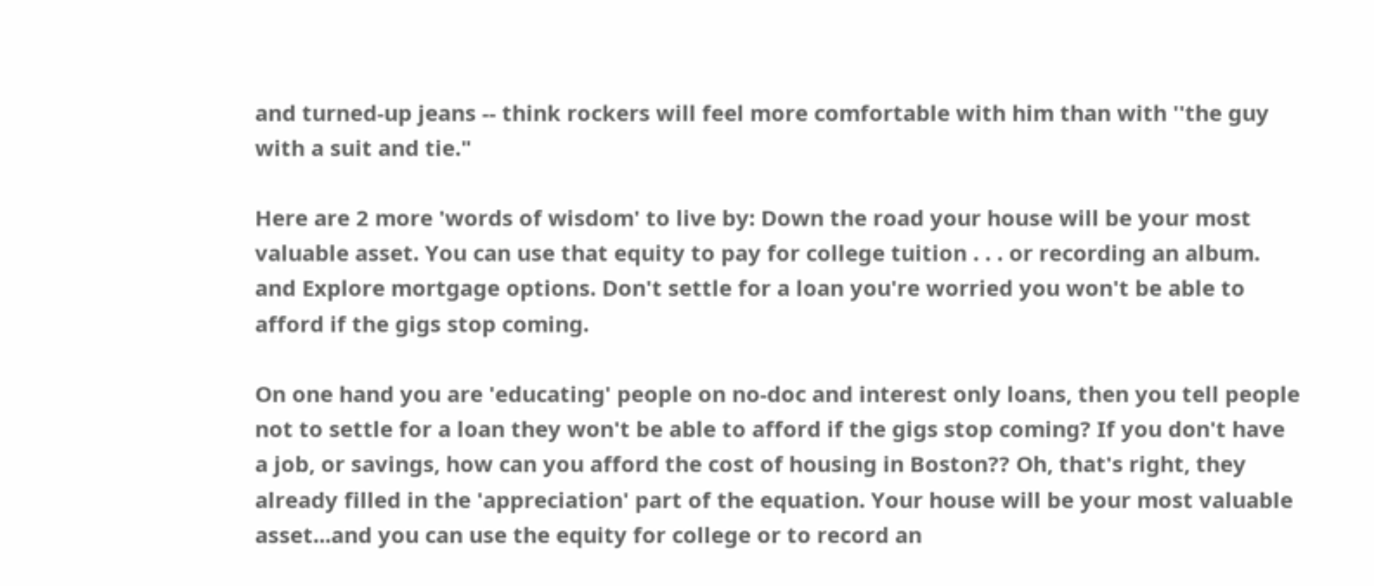and turned-up jeans -- think rockers will feel more comfortable with him than with ''the guy with a suit and tie."

Here are 2 more 'words of wisdom' to live by: Down the road your house will be your most valuable asset. You can use that equity to pay for college tuition . . . or recording an album. and Explore mortgage options. Don't settle for a loan you're worried you won't be able to afford if the gigs stop coming.

On one hand you are 'educating' people on no-doc and interest only loans, then you tell people not to settle for a loan they won't be able to afford if the gigs stop coming? If you don't have a job, or savings, how can you afford the cost of housing in Boston?? Oh, that's right, they already filled in the 'appreciation' part of the equation. Your house will be your most valuable asset...and you can use the equity for college or to record an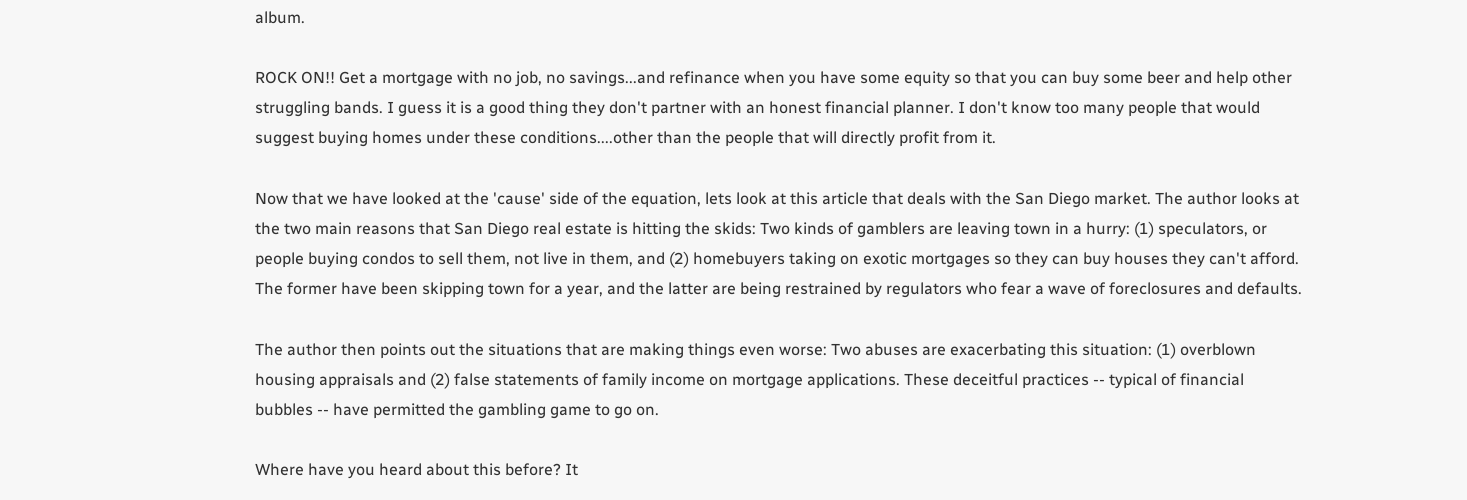album.

ROCK ON!! Get a mortgage with no job, no savings...and refinance when you have some equity so that you can buy some beer and help other struggling bands. I guess it is a good thing they don't partner with an honest financial planner. I don't know too many people that would suggest buying homes under these conditions....other than the people that will directly profit from it.

Now that we have looked at the 'cause' side of the equation, lets look at this article that deals with the San Diego market. The author looks at the two main reasons that San Diego real estate is hitting the skids: Two kinds of gamblers are leaving town in a hurry: (1) speculators, or people buying condos to sell them, not live in them, and (2) homebuyers taking on exotic mortgages so they can buy houses they can't afford. The former have been skipping town for a year, and the latter are being restrained by regulators who fear a wave of foreclosures and defaults.

The author then points out the situations that are making things even worse: Two abuses are exacerbating this situation: (1) overblown housing appraisals and (2) false statements of family income on mortgage applications. These deceitful practices -- typical of financial bubbles -- have permitted the gambling game to go on.

Where have you heard about this before? It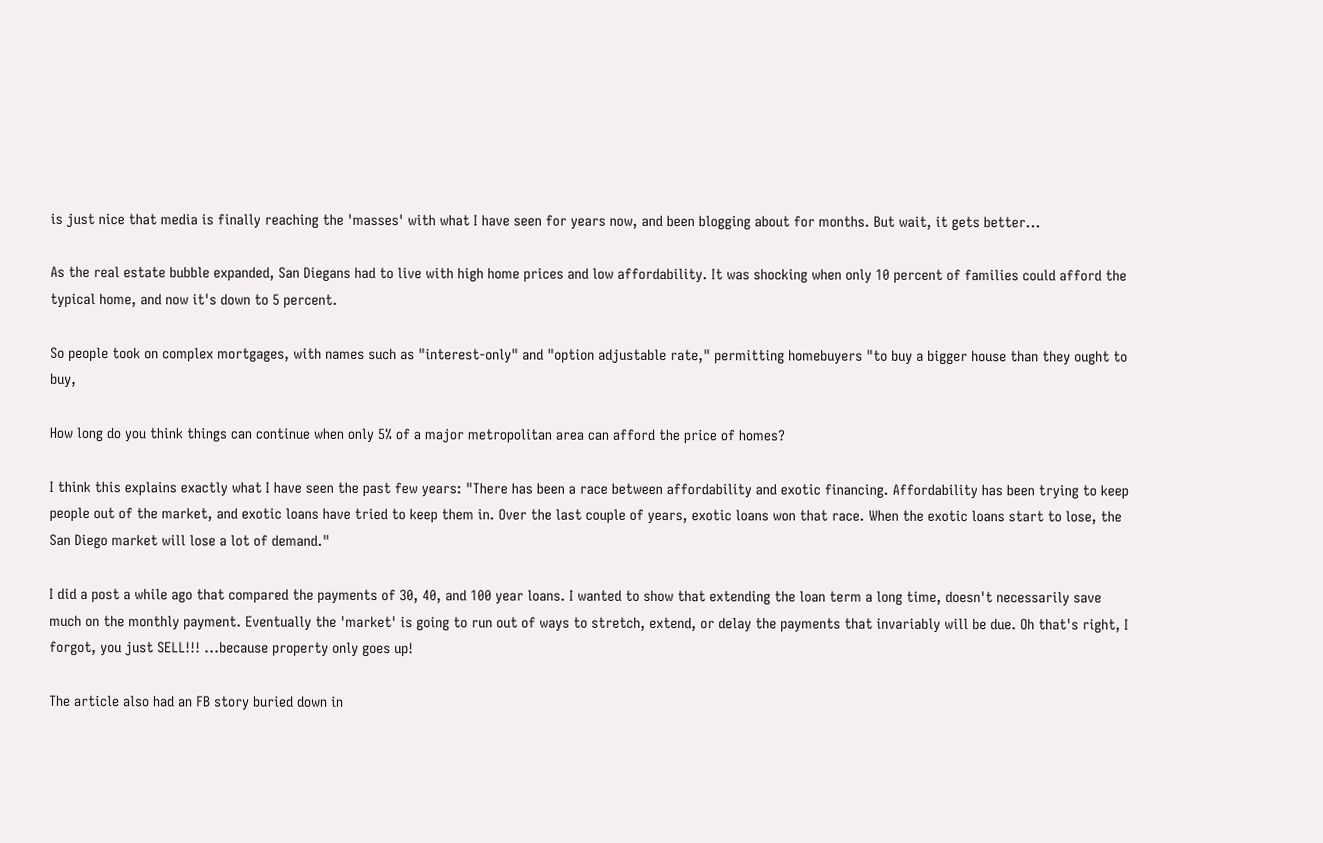is just nice that media is finally reaching the 'masses' with what I have seen for years now, and been blogging about for months. But wait, it gets better...

As the real estate bubble expanded, San Diegans had to live with high home prices and low affordability. It was shocking when only 10 percent of families could afford the typical home, and now it's down to 5 percent.

So people took on complex mortgages, with names such as "interest-only" and "option adjustable rate," permitting homebuyers "to buy a bigger house than they ought to buy,

How long do you think things can continue when only 5% of a major metropolitan area can afford the price of homes?

I think this explains exactly what I have seen the past few years: "There has been a race between affordability and exotic financing. Affordability has been trying to keep people out of the market, and exotic loans have tried to keep them in. Over the last couple of years, exotic loans won that race. When the exotic loans start to lose, the San Diego market will lose a lot of demand."

I did a post a while ago that compared the payments of 30, 40, and 100 year loans. I wanted to show that extending the loan term a long time, doesn't necessarily save much on the monthly payment. Eventually the 'market' is going to run out of ways to stretch, extend, or delay the payments that invariably will be due. Oh that's right, I forgot, you just SELL!!! ...because property only goes up!

The article also had an FB story buried down in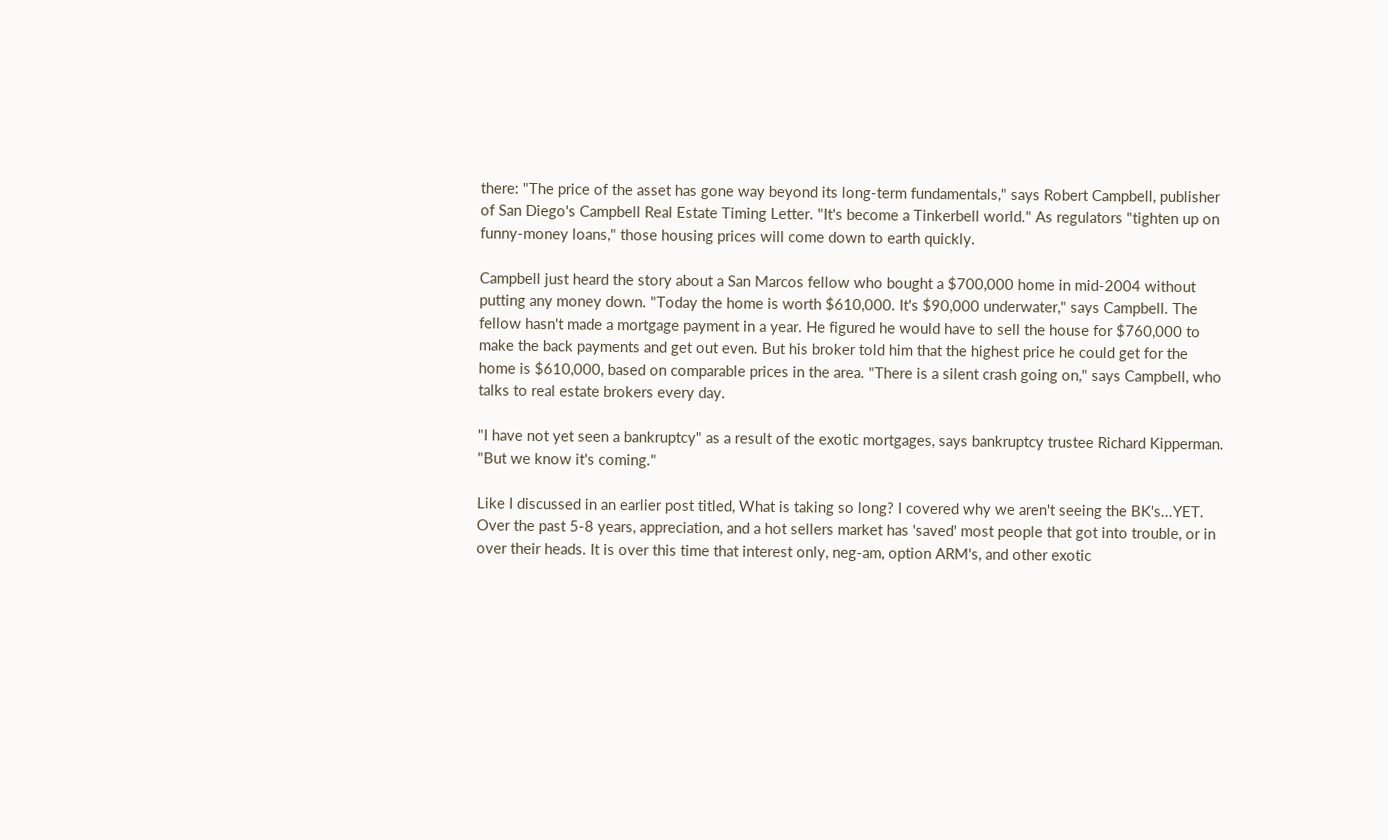there: "The price of the asset has gone way beyond its long-term fundamentals," says Robert Campbell, publisher of San Diego's Campbell Real Estate Timing Letter. "It's become a Tinkerbell world." As regulators "tighten up on funny-money loans," those housing prices will come down to earth quickly.

Campbell just heard the story about a San Marcos fellow who bought a $700,000 home in mid-2004 without putting any money down. "Today the home is worth $610,000. It's $90,000 underwater," says Campbell. The fellow hasn't made a mortgage payment in a year. He figured he would have to sell the house for $760,000 to make the back payments and get out even. But his broker told him that the highest price he could get for the home is $610,000, based on comparable prices in the area. "There is a silent crash going on," says Campbell, who talks to real estate brokers every day.

"I have not yet seen a bankruptcy" as a result of the exotic mortgages, says bankruptcy trustee Richard Kipperman. "But we know it's coming."

Like I discussed in an earlier post titled, What is taking so long? I covered why we aren't seeing the BK's...YET. Over the past 5-8 years, appreciation, and a hot sellers market has 'saved' most people that got into trouble, or in over their heads. It is over this time that interest only, neg-am, option ARM's, and other exotic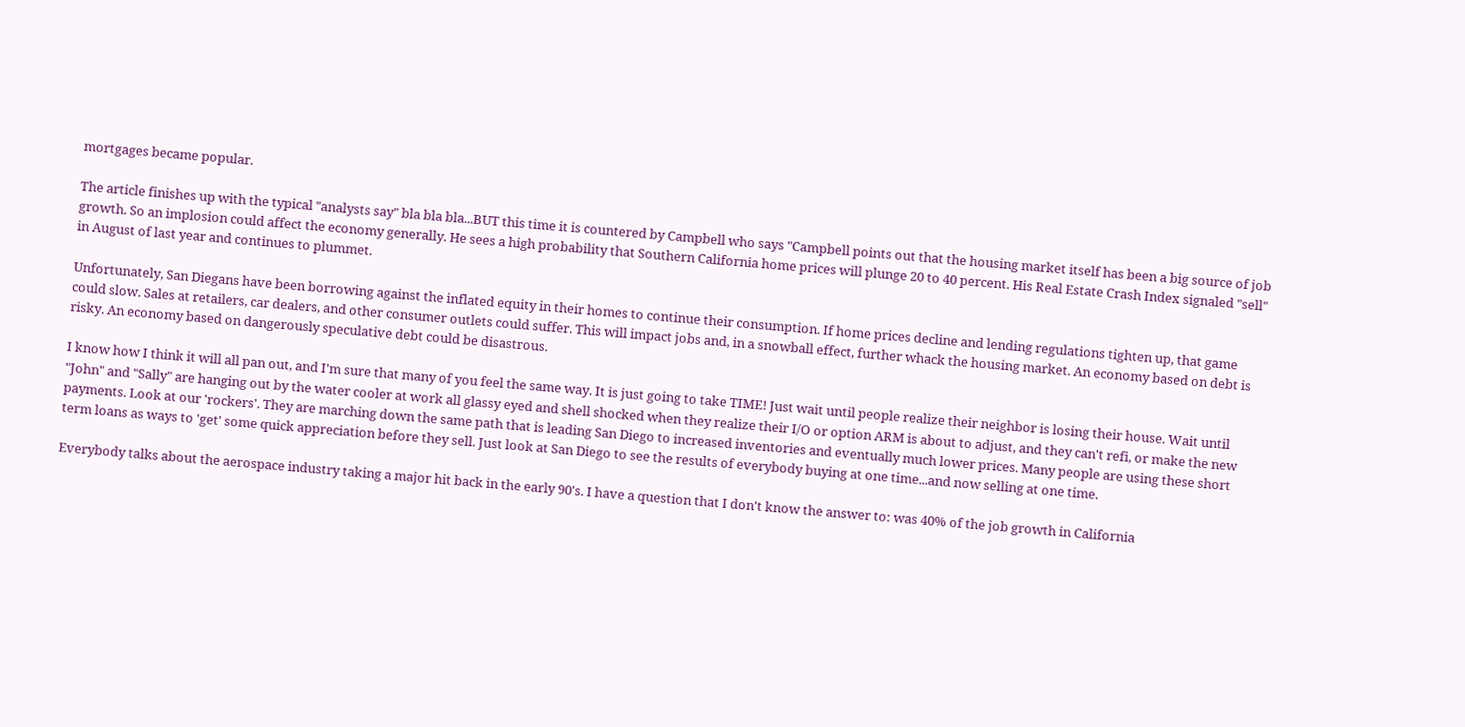mortgages became popular.

The article finishes up with the typical "analysts say" bla bla bla...BUT this time it is countered by Campbell who says "Campbell points out that the housing market itself has been a big source of job growth. So an implosion could affect the economy generally. He sees a high probability that Southern California home prices will plunge 20 to 40 percent. His Real Estate Crash Index signaled "sell" in August of last year and continues to plummet.

Unfortunately, San Diegans have been borrowing against the inflated equity in their homes to continue their consumption. If home prices decline and lending regulations tighten up, that game could slow. Sales at retailers, car dealers, and other consumer outlets could suffer. This will impact jobs and, in a snowball effect, further whack the housing market. An economy based on debt is risky. An economy based on dangerously speculative debt could be disastrous.

I know how I think it will all pan out, and I'm sure that many of you feel the same way. It is just going to take TIME! Just wait until people realize their neighbor is losing their house. Wait until "John" and "Sally" are hanging out by the water cooler at work all glassy eyed and shell shocked when they realize their I/O or option ARM is about to adjust, and they can't refi, or make the new payments. Look at our 'rockers'. They are marching down the same path that is leading San Diego to increased inventories and eventually much lower prices. Many people are using these short term loans as ways to 'get' some quick appreciation before they sell. Just look at San Diego to see the results of everybody buying at one time...and now selling at one time.

Everybody talks about the aerospace industry taking a major hit back in the early 90's. I have a question that I don't know the answer to: was 40% of the job growth in California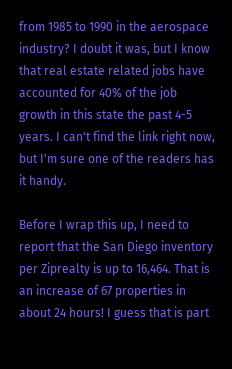from 1985 to 1990 in the aerospace industry? I doubt it was, but I know that real estate related jobs have accounted for 40% of the job growth in this state the past 4-5 years. I can't find the link right now, but I'm sure one of the readers has it handy.

Before I wrap this up, I need to report that the San Diego inventory per Ziprealty is up to 16,464. That is an increase of 67 properties in about 24 hours! I guess that is part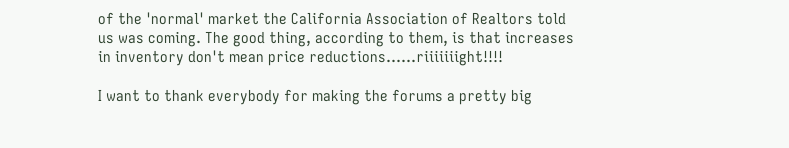of the 'normal' market the California Association of Realtors told us was coming. The good thing, according to them, is that increases in inventory don't mean price reductions......riiiiiiight!!!!

I want to thank everybody for making the forums a pretty big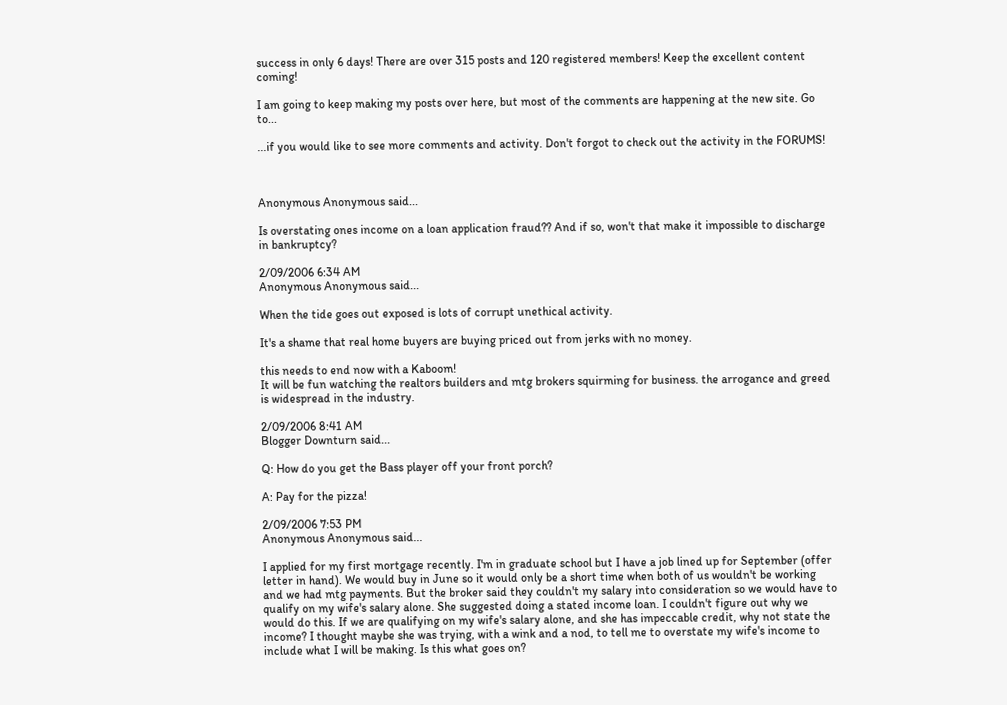success in only 6 days! There are over 315 posts and 120 registered members! Keep the excellent content coming!

I am going to keep making my posts over here, but most of the comments are happening at the new site. Go to...

...if you would like to see more comments and activity. Don't forgot to check out the activity in the FORUMS!



Anonymous Anonymous said...

Is overstating ones income on a loan application fraud?? And if so, won't that make it impossible to discharge in bankruptcy?

2/09/2006 6:34 AM
Anonymous Anonymous said...

When the tide goes out exposed is lots of corrupt unethical activity.

It's a shame that real home buyers are buying priced out from jerks with no money.

this needs to end now with a Kaboom!
It will be fun watching the realtors builders and mtg brokers squirming for business. the arrogance and greed is widespread in the industry.

2/09/2006 8:41 AM
Blogger Downturn said...

Q: How do you get the Bass player off your front porch?

A: Pay for the pizza!

2/09/2006 7:53 PM
Anonymous Anonymous said...

I applied for my first mortgage recently. I'm in graduate school but I have a job lined up for September (offer letter in hand). We would buy in June so it would only be a short time when both of us wouldn't be working and we had mtg payments. But the broker said they couldn't my salary into consideration so we would have to qualify on my wife's salary alone. She suggested doing a stated income loan. I couldn't figure out why we would do this. If we are qualifying on my wife's salary alone, and she has impeccable credit, why not state the income? I thought maybe she was trying, with a wink and a nod, to tell me to overstate my wife's income to include what I will be making. Is this what goes on?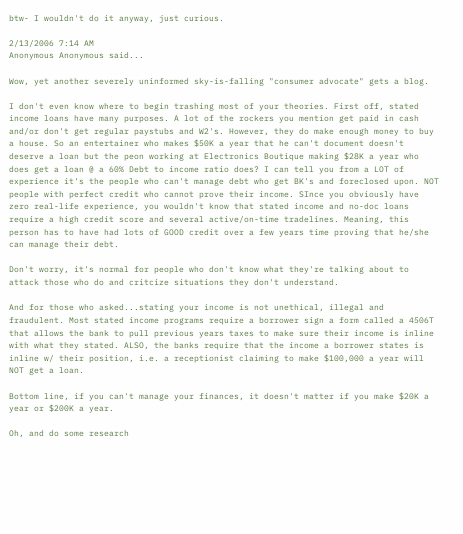btw- I wouldn't do it anyway, just curious.

2/13/2006 7:14 AM
Anonymous Anonymous said...

Wow, yet another severely uninformed sky-is-falling "consumer advocate" gets a blog.

I don't even know where to begin trashing most of your theories. First off, stated income loans have many purposes. A lot of the rockers you mention get paid in cash and/or don't get regular paystubs and W2's. However, they do make enough money to buy a house. So an entertainer who makes $50K a year that he can't document doesn't deserve a loan but the peon working at Electronics Boutique making $28K a year who does get a loan @ a 60% Debt to income ratio does? I can tell you from a LOT of experience it's the people who can't manage debt who get BK's and foreclosed upon. NOT people with perfect credit who cannot prove their income. SInce you obviously have zero real-life experience, you wouldn't know that stated income and no-doc loans require a high credit score and several active/on-time tradelines. Meaning, this person has to have had lots of GOOD credit over a few years time proving that he/she can manage their debt.

Don't worry, it's normal for people who don't know what they're talking about to attack those who do and critcize situations they don't understand.

And for those who asked...stating your income is not unethical, illegal and fraudulent. Most stated income programs require a borrower sign a form called a 4506T that allows the bank to pull previous years taxes to make sure their income is inline with what they stated. ALSO, the banks require that the income a borrower states is inline w/ their position, i.e. a receptionist claiming to make $100,000 a year will NOT get a loan.

Bottom line, if you can't manage your finances, it doesn't matter if you make $20K a year or $200K a year.

Oh, and do some research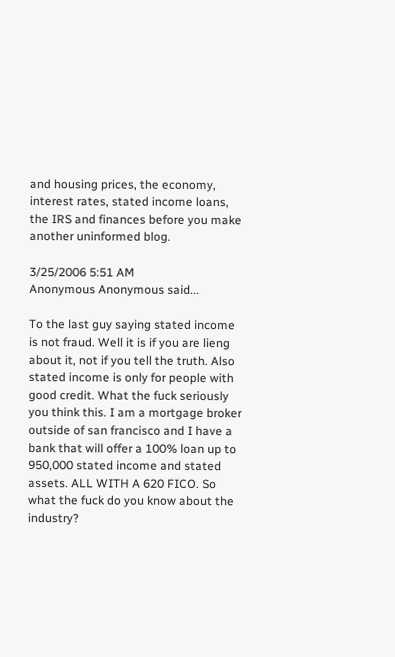and housing prices, the economy, interest rates, stated income loans, the IRS and finances before you make another uninformed blog.

3/25/2006 5:51 AM
Anonymous Anonymous said...

To the last guy saying stated income is not fraud. Well it is if you are lieng about it, not if you tell the truth. Also stated income is only for people with good credit. What the fuck seriously you think this. I am a mortgage broker outside of san francisco and I have a bank that will offer a 100% loan up to 950,000 stated income and stated assets. ALL WITH A 620 FICO. So what the fuck do you know about the industry?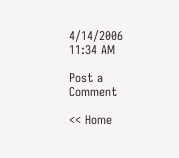4/14/2006 11:34 AM

Post a Comment

<< Home